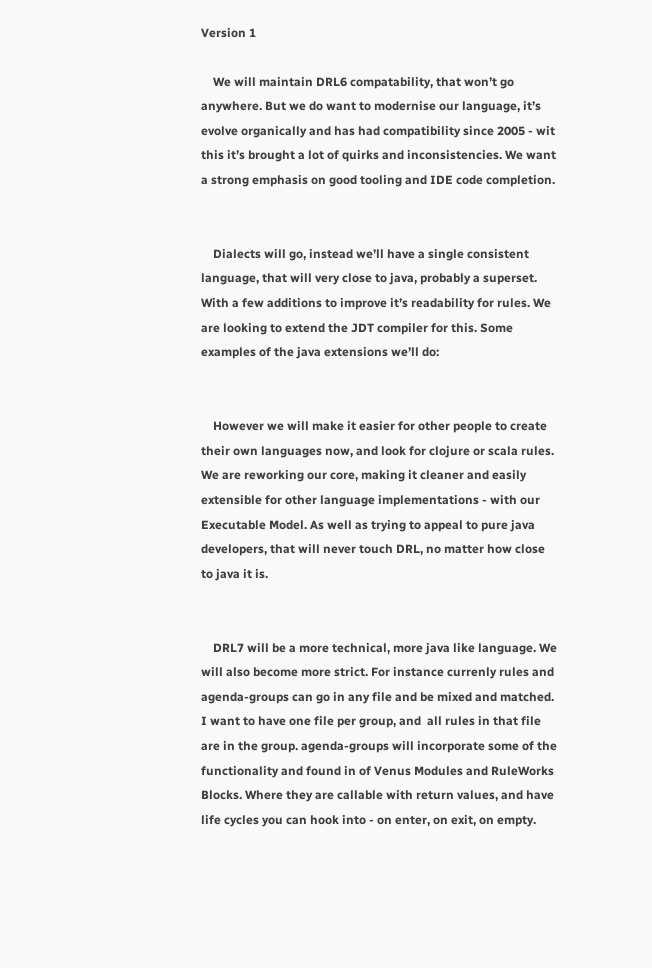Version 1

    We will maintain DRL6 compatability, that won’t go anywhere. But we do want to modernise our language, it’s evolve organically and has had compatibility since 2005 - wit this it’s brought a lot of quirks and inconsistencies. We want a strong emphasis on good tooling and IDE code completion.


    Dialects will go, instead we’ll have a single consistent language, that will very close to java, probably a superset. With a few additions to improve it’s readability for rules. We are looking to extend the JDT compiler for this. Some examples of the java extensions we’ll do:


    However we will make it easier for other people to create their own languages now, and look for clojure or scala rules. We are reworking our core, making it cleaner and easily extensible for other language implementations - with our Executable Model. As well as trying to appeal to pure java developers, that will never touch DRL, no matter how close to java it is.


    DRL7 will be a more technical, more java like language. We will also become more strict. For instance currenly rules and agenda-groups can go in any file and be mixed and matched. I want to have one file per group, and  all rules in that file are in the group. agenda-groups will incorporate some of the functionality and found in of Venus Modules and RuleWorks Blocks. Where they are callable with return values, and have life cycles you can hook into - on enter, on exit, on empty.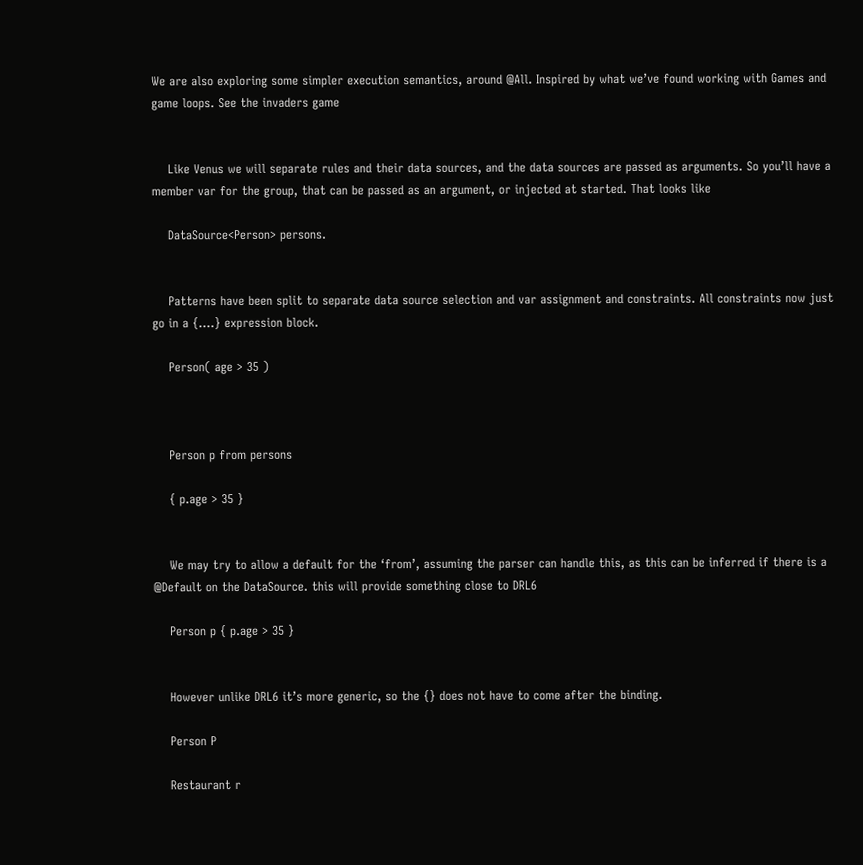We are also exploring some simpler execution semantics, around @All. Inspired by what we’ve found working with Games and game loops. See the invaders game


    Like Venus we will separate rules and their data sources, and the data sources are passed as arguments. So you’ll have a member var for the group, that can be passed as an argument, or injected at started. That looks like

    DataSource<Person> persons.


    Patterns have been split to separate data source selection and var assignment and constraints. All constraints now just go in a {….} expression block.

    Person( age > 35 )



    Person p from persons

    { p.age > 35 }


    We may try to allow a default for the ‘from’, assuming the parser can handle this, as this can be inferred if there is a @Default on the DataSource. this will provide something close to DRL6

    Person p { p.age > 35 }


    However unlike DRL6 it’s more generic, so the {} does not have to come after the binding.

    Person P

    Restaurant r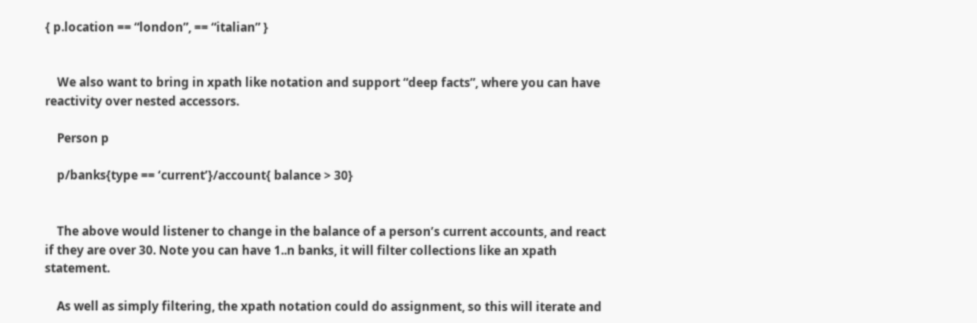{ p.location == “london”, == “italian” }


    We also want to bring in xpath like notation and support “deep facts”, where you can have reactivity over nested accessors.

    Person p

    p/banks{type == ‘current’}/account{ balance > 30}


    The above would listener to change in the balance of a person’s current accounts, and react if they are over 30. Note you can have 1..n banks, it will filter collections like an xpath statement.

    As well as simply filtering, the xpath notation could do assignment, so this will iterate and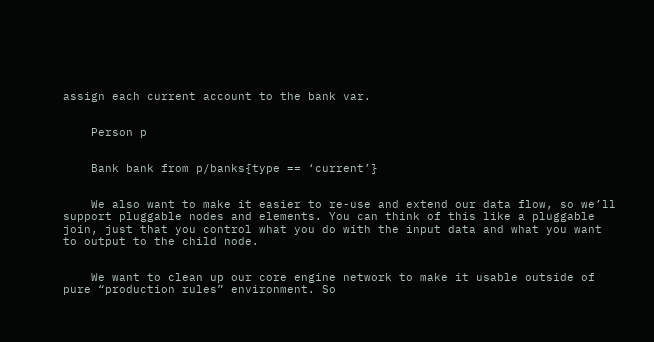assign each current account to the bank var.


    Person p


    Bank bank from p/banks{type == ‘current’}


    We also want to make it easier to re-use and extend our data flow, so we’ll support pluggable nodes and elements. You can think of this like a pluggable join, just that you control what you do with the input data and what you want to output to the child node.


    We want to clean up our core engine network to make it usable outside of pure “production rules” environment. So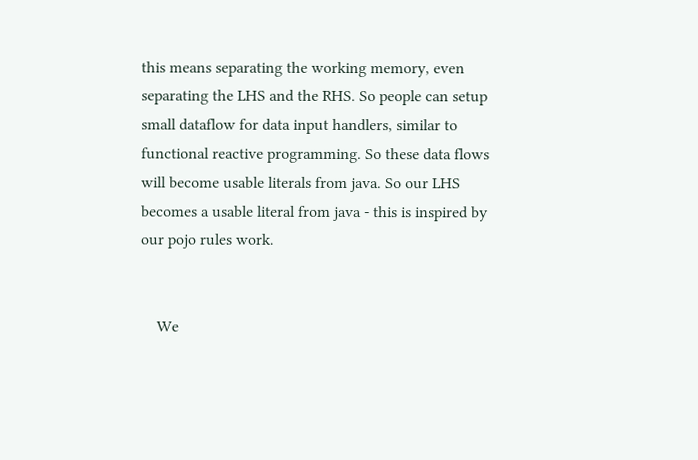this means separating the working memory, even separating the LHS and the RHS. So people can setup small dataflow for data input handlers, similar to functional reactive programming. So these data flows will become usable literals from java. So our LHS becomes a usable literal from java - this is inspired by our pojo rules work.


    We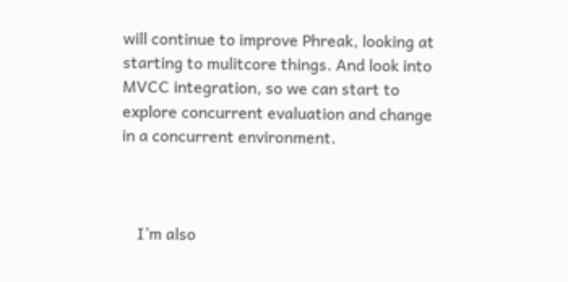will continue to improve Phreak, looking at starting to mulitcore things. And look into MVCC integration, so we can start to explore concurrent evaluation and change in a concurrent environment.



    I’m also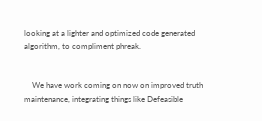looking at a lighter and optimized code generated algorithm, to compliment phreak.


    We have work coming on now on improved truth maintenance, integrating things like Defeasible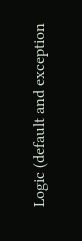Logic (default and exception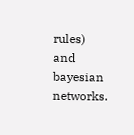rules) and bayesian networks.